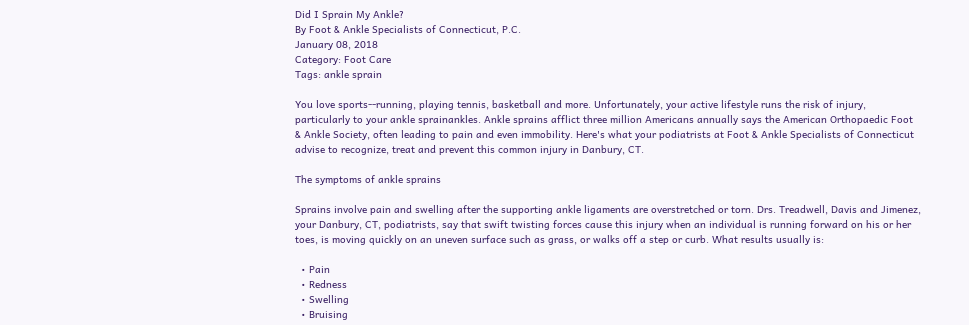Did I Sprain My Ankle?
By Foot & Ankle Specialists of Connecticut, P.C.
January 08, 2018
Category: Foot Care
Tags: ankle sprain

You love sports--running, playing tennis, basketball and more. Unfortunately, your active lifestyle runs the risk of injury, particularly to your ankle sprainankles. Ankle sprains afflict three million Americans annually says the American Orthopaedic Foot & Ankle Society, often leading to pain and even immobility. Here's what your podiatrists at Foot & Ankle Specialists of Connecticut advise to recognize, treat and prevent this common injury in Danbury, CT.

The symptoms of ankle sprains

Sprains involve pain and swelling after the supporting ankle ligaments are overstretched or torn. Drs. Treadwell, Davis and Jimenez, your Danbury, CT, podiatrists, say that swift twisting forces cause this injury when an individual is running forward on his or her toes, is moving quickly on an uneven surface such as grass, or walks off a step or curb. What results usually is:

  • Pain
  • Redness
  • Swelling
  • Bruising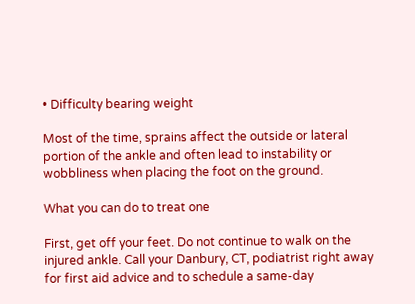• Difficulty bearing weight

Most of the time, sprains affect the outside or lateral portion of the ankle and often lead to instability or wobbliness when placing the foot on the ground.

What you can do to treat one

First, get off your feet. Do not continue to walk on the injured ankle. Call your Danbury, CT, podiatrist right away for first aid advice and to schedule a same-day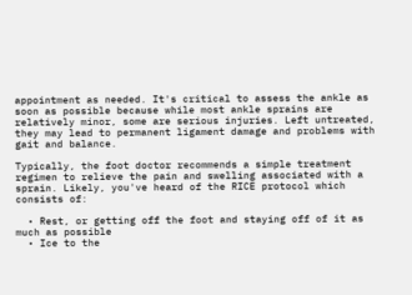appointment as needed. It's critical to assess the ankle as soon as possible because while most ankle sprains are relatively minor, some are serious injuries. Left untreated, they may lead to permanent ligament damage and problems with gait and balance.

Typically, the foot doctor recommends a simple treatment regimen to relieve the pain and swelling associated with a sprain. Likely, you've heard of the RICE protocol which consists of:

  • Rest, or getting off the foot and staying off of it as much as possible
  • Ice to the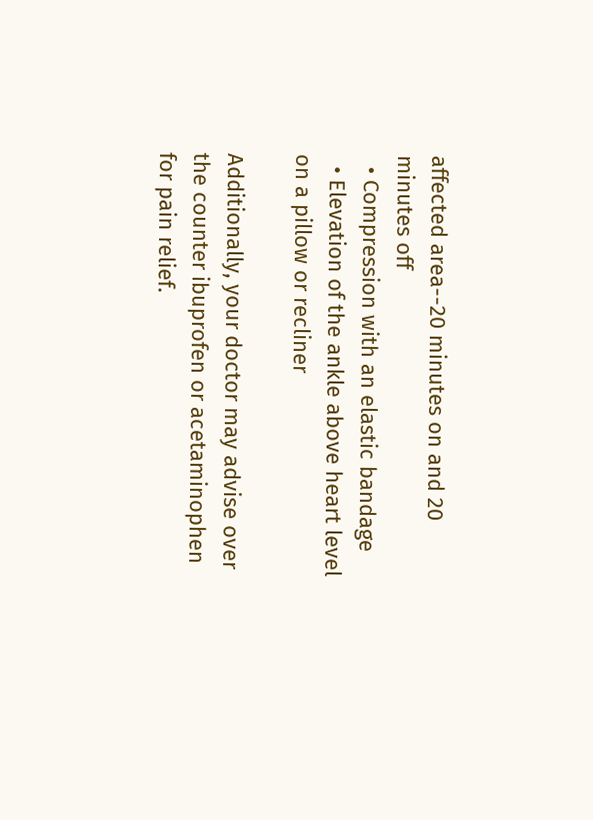affected area--20 minutes on and 20 minutes off
  • Compression with an elastic bandage
  • Elevation of the ankle above heart level on a pillow or recliner

Additionally, your doctor may advise over the counter ibuprofen or acetaminophen for pain relief.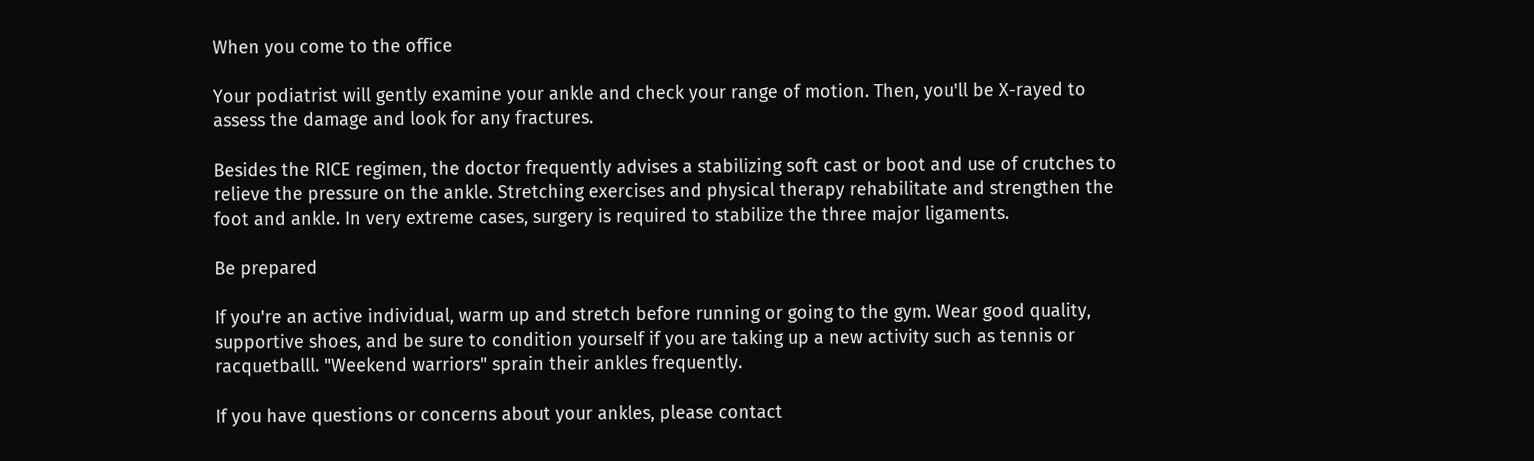When you come to the office

Your podiatrist will gently examine your ankle and check your range of motion. Then, you'll be X-rayed to assess the damage and look for any fractures.

Besides the RICE regimen, the doctor frequently advises a stabilizing soft cast or boot and use of crutches to relieve the pressure on the ankle. Stretching exercises and physical therapy rehabilitate and strengthen the foot and ankle. In very extreme cases, surgery is required to stabilize the three major ligaments.

Be prepared

If you're an active individual, warm up and stretch before running or going to the gym. Wear good quality, supportive shoes, and be sure to condition yourself if you are taking up a new activity such as tennis or racquetballl. "Weekend warriors" sprain their ankles frequently.

If you have questions or concerns about your ankles, please contact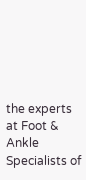the experts at Foot & Ankle Specialists of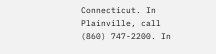Connecticut. In Plainville, call (860) 747-2200. In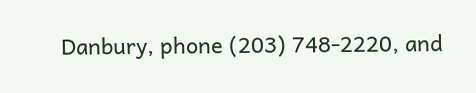Danbury, phone (203) 748-2220, and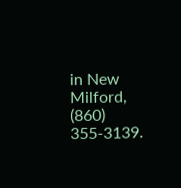in New Milford, (860) 355-3139.